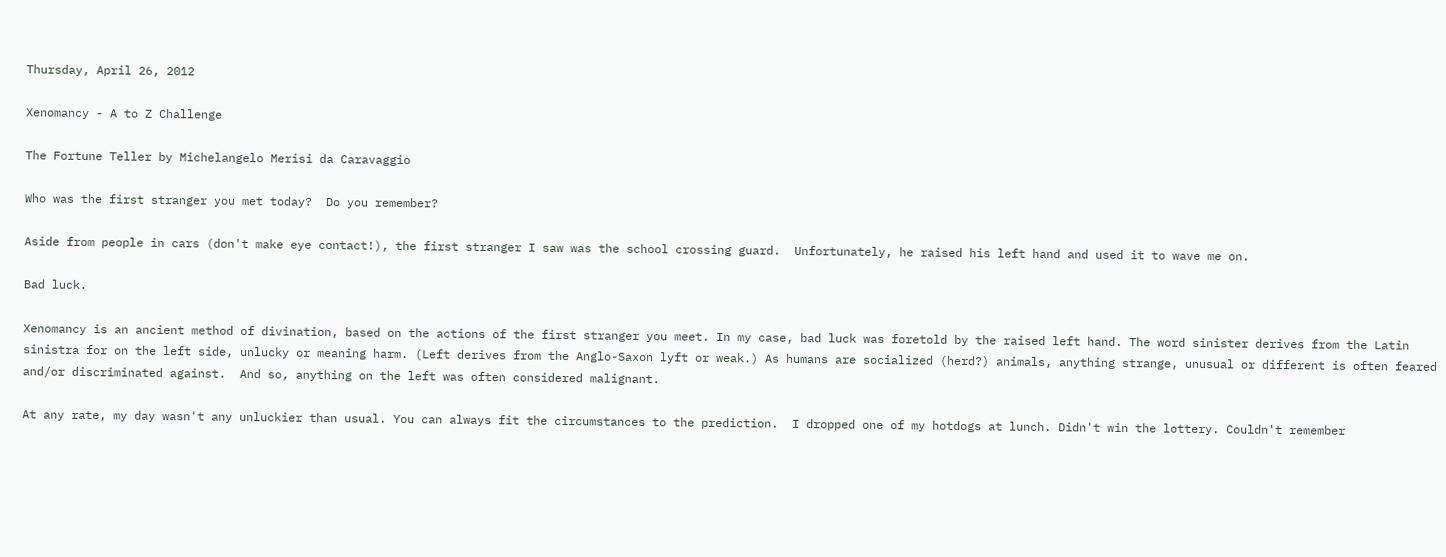Thursday, April 26, 2012

Xenomancy - A to Z Challenge

The Fortune Teller by Michelangelo Merisi da Caravaggio

Who was the first stranger you met today?  Do you remember?

Aside from people in cars (don't make eye contact!), the first stranger I saw was the school crossing guard.  Unfortunately, he raised his left hand and used it to wave me on.

Bad luck.

Xenomancy is an ancient method of divination, based on the actions of the first stranger you meet. In my case, bad luck was foretold by the raised left hand. The word sinister derives from the Latin sinistra for on the left side, unlucky or meaning harm. (Left derives from the Anglo-Saxon lyft or weak.) As humans are socialized (herd?) animals, anything strange, unusual or different is often feared and/or discriminated against.  And so, anything on the left was often considered malignant.

At any rate, my day wasn't any unluckier than usual. You can always fit the circumstances to the prediction.  I dropped one of my hotdogs at lunch. Didn't win the lottery. Couldn't remember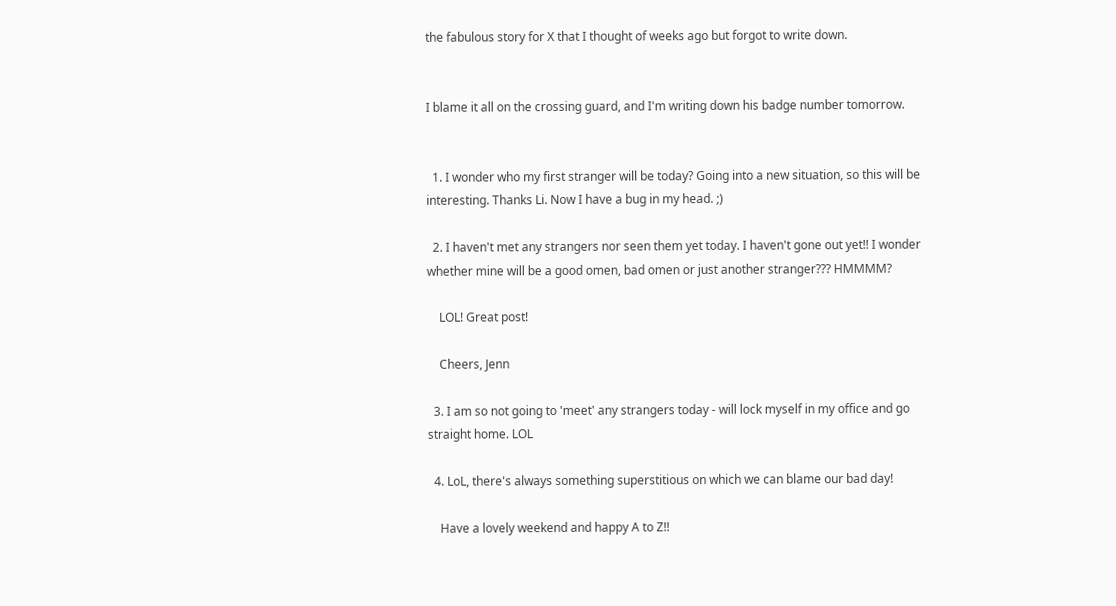the fabulous story for X that I thought of weeks ago but forgot to write down.


I blame it all on the crossing guard, and I'm writing down his badge number tomorrow.


  1. I wonder who my first stranger will be today? Going into a new situation, so this will be interesting. Thanks Li. Now I have a bug in my head. ;)

  2. I haven't met any strangers nor seen them yet today. I haven't gone out yet!! I wonder whether mine will be a good omen, bad omen or just another stranger??? HMMMM?

    LOL! Great post!

    Cheers, Jenn

  3. I am so not going to 'meet' any strangers today - will lock myself in my office and go straight home. LOL

  4. LoL, there's always something superstitious on which we can blame our bad day!

    Have a lovely weekend and happy A to Z!!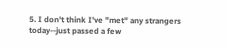5. I don't think I've "met" any strangers today--just passed a few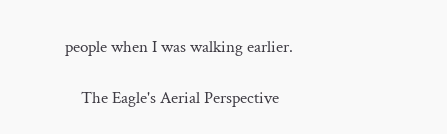people when I was walking earlier.

    The Eagle's Aerial Perspective